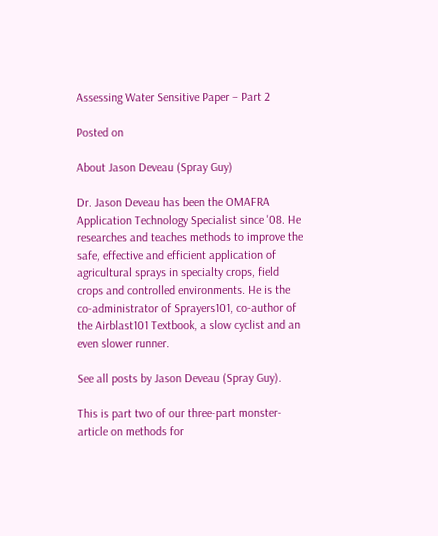Assessing Water Sensitive Paper – Part 2

Posted on

About Jason Deveau (Spray Guy)

Dr. Jason Deveau has been the OMAFRA Application Technology Specialist since '08. He researches and teaches methods to improve the safe, effective and efficient application of agricultural sprays in specialty crops, field crops and controlled environments. He is the co-administrator of Sprayers101, co-author of the Airblast101 Textbook, a slow cyclist and an even slower runner.

See all posts by Jason Deveau (Spray Guy).

This is part two of our three-part monster-article on methods for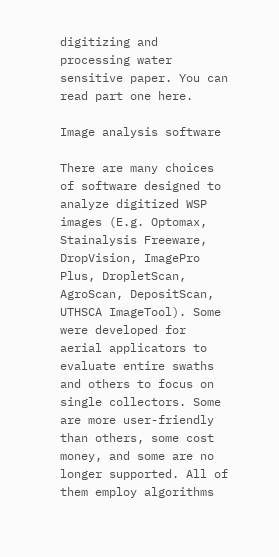digitizing and processing water sensitive paper. You can read part one here.

Image analysis software

There are many choices of software designed to analyze digitized WSP images (E.g. Optomax, Stainalysis Freeware, DropVision, ImagePro Plus, DropletScan, AgroScan, DepositScan, UTHSCA ImageTool). Some were developed for aerial applicators to evaluate entire swaths and others to focus on single collectors. Some are more user-friendly than others, some cost money, and some are no longer supported. All of them employ algorithms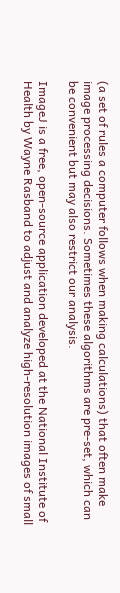(a set of rules a computer follows when making calculations) that often make image processing decisions. Sometimes these algorithms are pre-set, which can be convenient but may also restrict our analysis.

ImageJ is a free, open-source application developed at the National Institute of Health by Wayne Rasband to adjust and analyze high-resolution images of small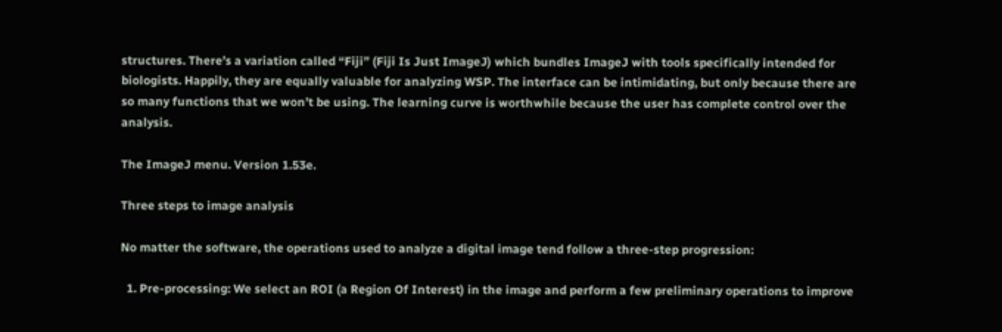structures. There’s a variation called “Fiji” (Fiji Is Just ImageJ) which bundles ImageJ with tools specifically intended for biologists. Happily, they are equally valuable for analyzing WSP. The interface can be intimidating, but only because there are so many functions that we won’t be using. The learning curve is worthwhile because the user has complete control over the analysis.

The ImageJ menu. Version 1.53e.

Three steps to image analysis

No matter the software, the operations used to analyze a digital image tend follow a three-step progression:

  1. Pre-processing: We select an ROI (a Region Of Interest) in the image and perform a few preliminary operations to improve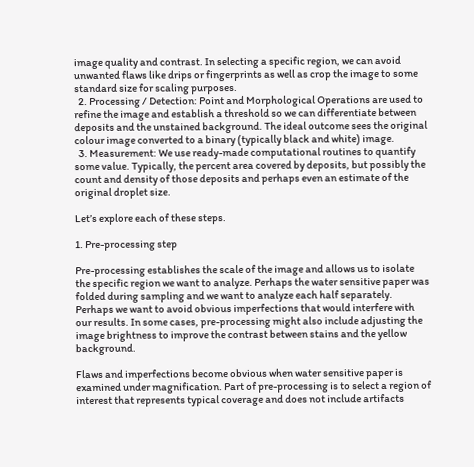image quality and contrast. In selecting a specific region, we can avoid unwanted flaws like drips or fingerprints as well as crop the image to some standard size for scaling purposes.
  2. Processing / Detection: Point and Morphological Operations are used to refine the image and establish a threshold so we can differentiate between deposits and the unstained background. The ideal outcome sees the original colour image converted to a binary (typically black and white) image.
  3. Measurement: We use ready-made computational routines to quantify some value. Typically, the percent area covered by deposits, but possibly the count and density of those deposits and perhaps even an estimate of the original droplet size.

Let’s explore each of these steps.

1. Pre-processing step

Pre-processing establishes the scale of the image and allows us to isolate the specific region we want to analyze. Perhaps the water sensitive paper was folded during sampling and we want to analyze each half separately. Perhaps we want to avoid obvious imperfections that would interfere with our results. In some cases, pre-processing might also include adjusting the image brightness to improve the contrast between stains and the yellow background.

Flaws and imperfections become obvious when water sensitive paper is examined under magnification. Part of pre-processing is to select a region of interest that represents typical coverage and does not include artifacts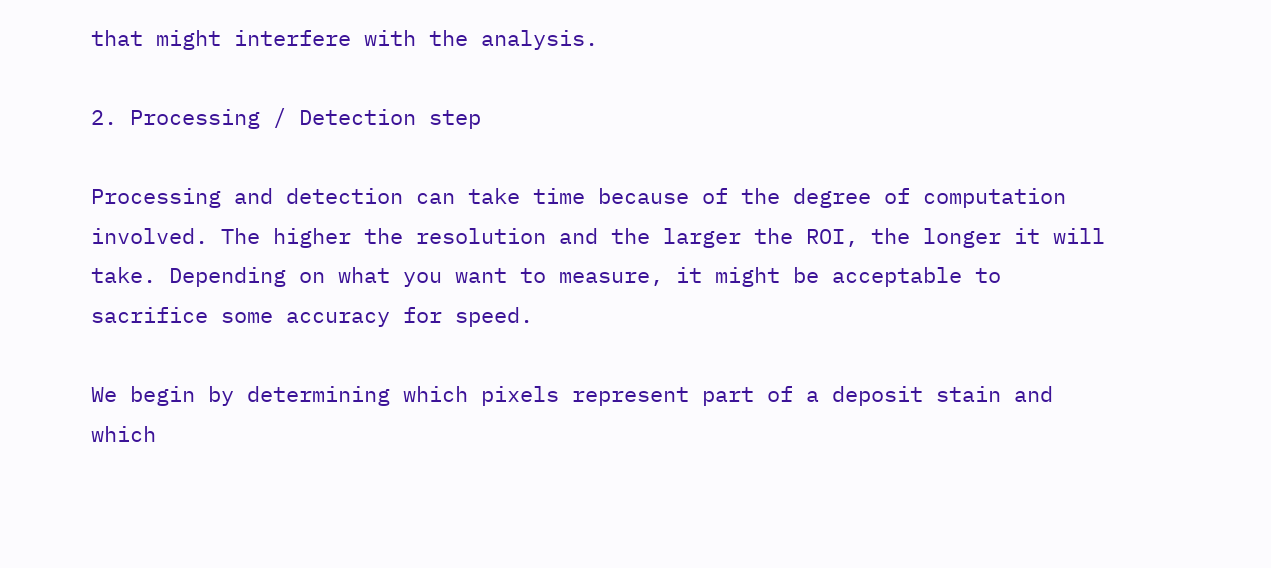that might interfere with the analysis.

2. Processing / Detection step

Processing and detection can take time because of the degree of computation involved. The higher the resolution and the larger the ROI, the longer it will take. Depending on what you want to measure, it might be acceptable to sacrifice some accuracy for speed.

We begin by determining which pixels represent part of a deposit stain and which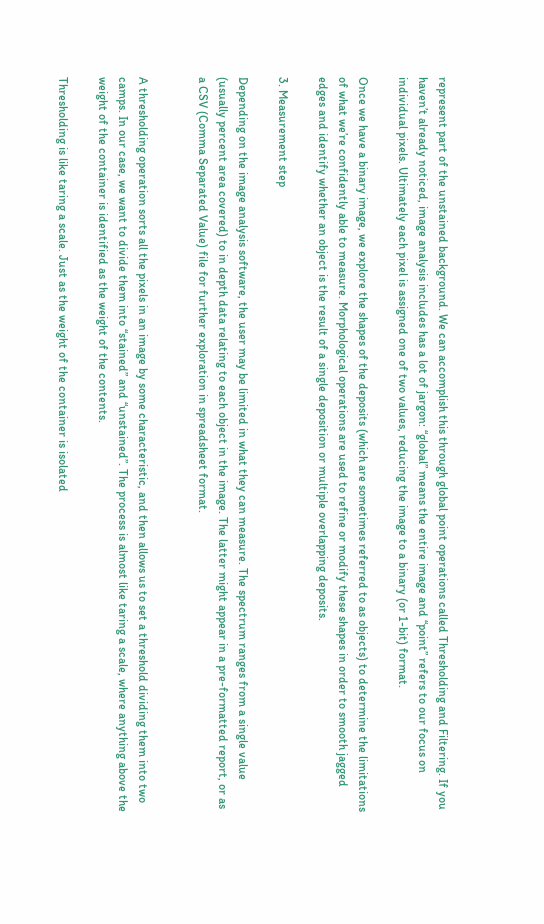represent part of the unstained background. We can accomplish this through global point operations called Thresholding and Filtering. If you haven’t already noticed, image analysis includes has a lot of jargon: “global” means the entire image and “point” refers to our focus on individual pixels. Ultimately each pixel is assigned one of two values, reducing the image to a binary (or 1-bit) format.

Once we have a binary image, we explore the shapes of the deposits (which are sometimes referred to as objects) to determine the limitations of what we’re confidently able to measure. Morphological operations are used to refine or modify these shapes in order to smooth jagged edges and identify whether an object is the result of a single deposition or multiple overlapping deposits.

3. Measurement step

Depending on the image analysis software, the user may be limited in what they can measure. The spectrum ranges from a single value (usually percent area covered) to in depth data relating to each object in the image. The latter might appear in a pre-formatted report, or as a CSV (Comma Separated Value) file for further exploration in spreadsheet format.


A thresholding operation sorts all the pixels in an image by some characteristic, and then allows us to set a threshold dividing them into two camps. In our case, we want to divide them into “stained” and “unstained”. The process is almost like taring a scale, where anything above the weight of the container is identified as the weight of the contents.

Thresholding is like taring a scale. Just as the weight of the container is isolated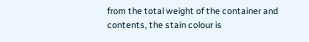from the total weight of the container and contents, the stain colour is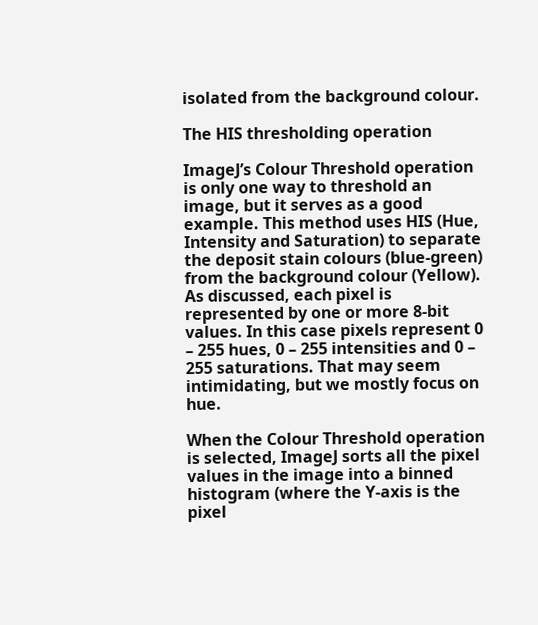isolated from the background colour.

The HIS thresholding operation

ImageJ’s Colour Threshold operation is only one way to threshold an image, but it serves as a good example. This method uses HIS (Hue, Intensity and Saturation) to separate the deposit stain colours (blue-green) from the background colour (Yellow). As discussed, each pixel is represented by one or more 8-bit values. In this case pixels represent 0 – 255 hues, 0 – 255 intensities and 0 – 255 saturations. That may seem intimidating, but we mostly focus on hue.

When the Colour Threshold operation is selected, ImageJ sorts all the pixel values in the image into a binned histogram (where the Y-axis is the pixel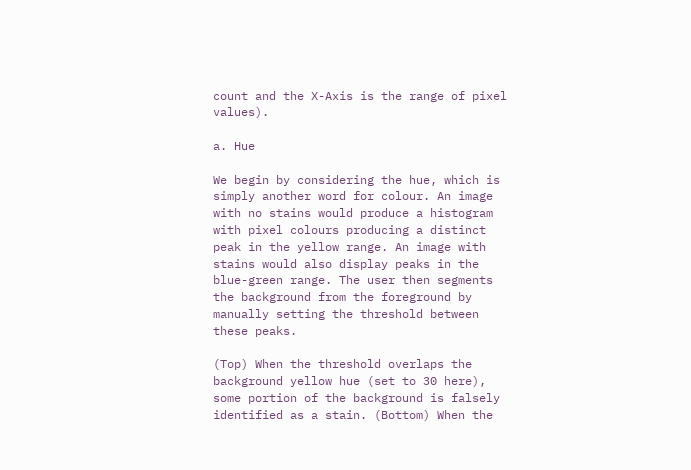count and the X-Axis is the range of pixel values).

a. Hue

We begin by considering the hue, which is simply another word for colour. An image with no stains would produce a histogram with pixel colours producing a distinct peak in the yellow range. An image with stains would also display peaks in the blue-green range. The user then segments the background from the foreground by manually setting the threshold between these peaks.

(Top) When the threshold overlaps the background yellow hue (set to 30 here), some portion of the background is falsely identified as a stain. (Bottom) When the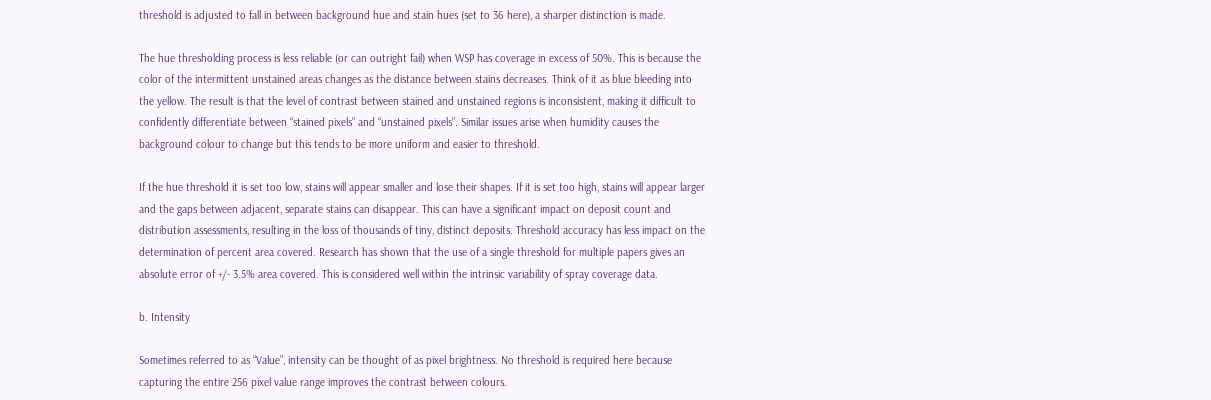threshold is adjusted to fall in between background hue and stain hues (set to 36 here), a sharper distinction is made.

The hue thresholding process is less reliable (or can outright fail) when WSP has coverage in excess of 50%. This is because the color of the intermittent unstained areas changes as the distance between stains decreases. Think of it as blue bleeding into the yellow. The result is that the level of contrast between stained and unstained regions is inconsistent, making it difficult to confidently differentiate between “stained pixels” and “unstained pixels”. Similar issues arise when humidity causes the background colour to change but this tends to be more uniform and easier to threshold.

If the hue threshold it is set too low, stains will appear smaller and lose their shapes. If it is set too high, stains will appear larger and the gaps between adjacent, separate stains can disappear. This can have a significant impact on deposit count and distribution assessments, resulting in the loss of thousands of tiny, distinct deposits. Threshold accuracy has less impact on the determination of percent area covered. Research has shown that the use of a single threshold for multiple papers gives an absolute error of +/- 3.5% area covered. This is considered well within the intrinsic variability of spray coverage data.

b. Intensity

Sometimes referred to as “Value”, intensity can be thought of as pixel brightness. No threshold is required here because capturing the entire 256 pixel value range improves the contrast between colours.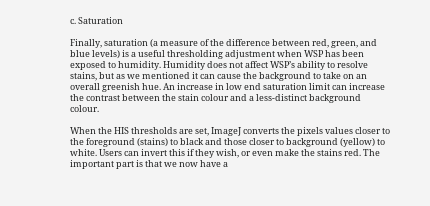c. Saturation

Finally, saturation (a measure of the difference between red, green, and blue levels) is a useful thresholding adjustment when WSP has been exposed to humidity. Humidity does not affect WSP’s ability to resolve stains, but as we mentioned it can cause the background to take on an overall greenish hue. An increase in low end saturation limit can increase the contrast between the stain colour and a less-distinct background colour.

When the HIS thresholds are set, ImageJ converts the pixels values closer to the foreground (stains) to black and those closer to background (yellow) to white. Users can invert this if they wish, or even make the stains red. The important part is that we now have a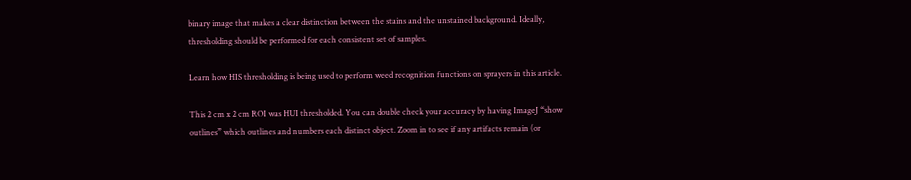binary image that makes a clear distinction between the stains and the unstained background. Ideally, thresholding should be performed for each consistent set of samples.

Learn how HIS thresholding is being used to perform weed recognition functions on sprayers in this article.

This 2 cm x 2 cm ROI was HUI thresholded. You can double check your accuracy by having ImageJ “show outlines” which outlines and numbers each distinct object. Zoom in to see if any artifacts remain (or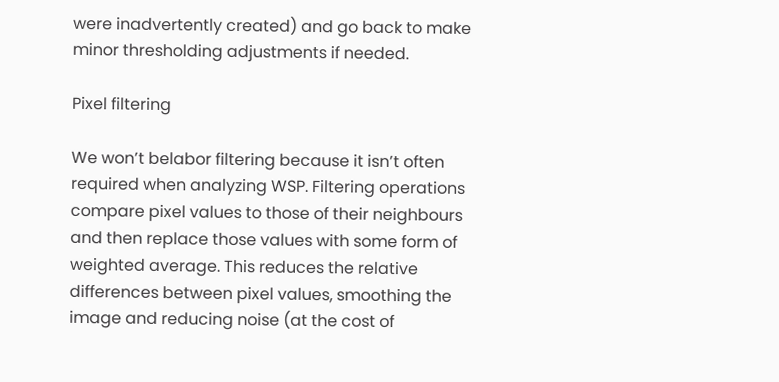were inadvertently created) and go back to make minor thresholding adjustments if needed.

Pixel filtering

We won’t belabor filtering because it isn’t often required when analyzing WSP. Filtering operations compare pixel values to those of their neighbours and then replace those values with some form of weighted average. This reduces the relative differences between pixel values, smoothing the image and reducing noise (at the cost of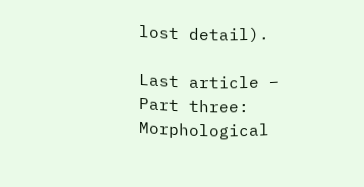lost detail).

Last article – Part three: Morphological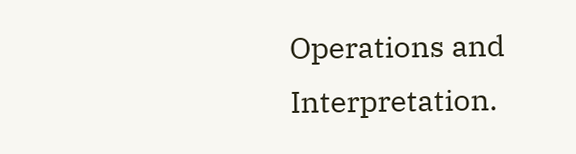Operations and Interpretation.